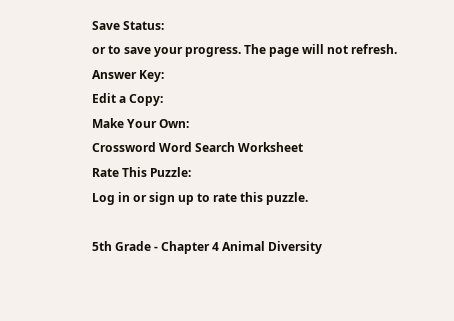Save Status:
or to save your progress. The page will not refresh.
Answer Key:
Edit a Copy:
Make Your Own:
Crossword Word Search Worksheet
Rate This Puzzle:
Log in or sign up to rate this puzzle.

5th Grade - Chapter 4 Animal Diversity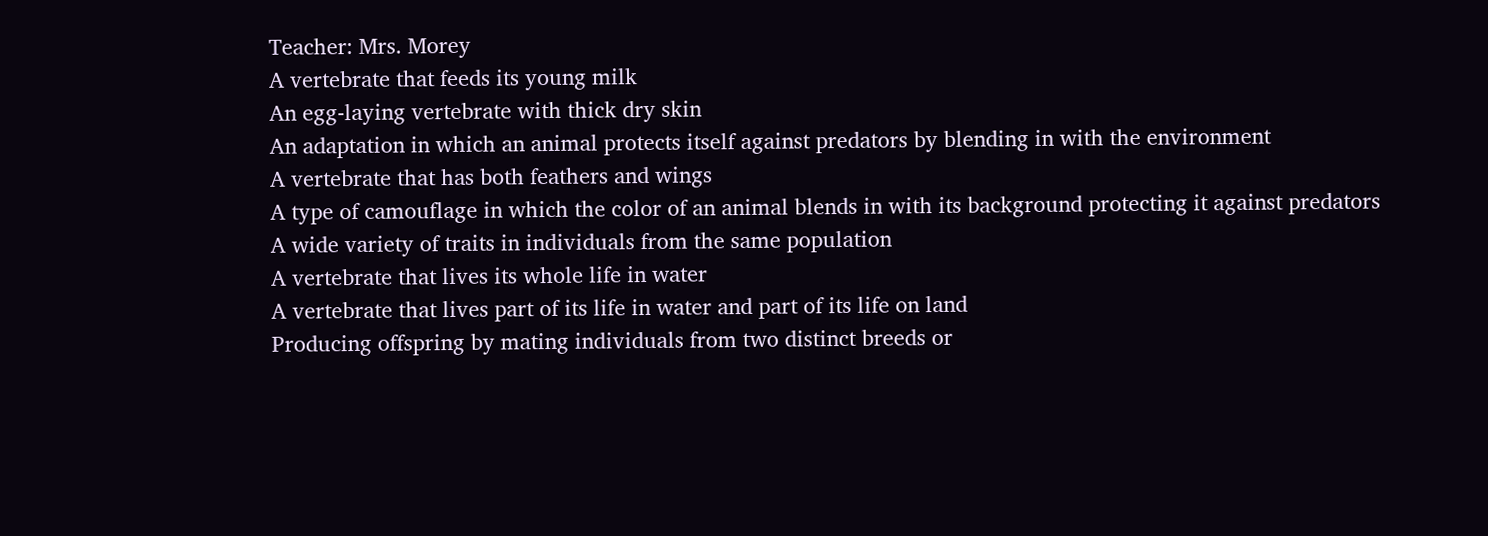Teacher: Mrs. Morey
A vertebrate that feeds its young milk
An egg-laying vertebrate with thick dry skin
An adaptation in which an animal protects itself against predators by blending in with the environment
A vertebrate that has both feathers and wings
A type of camouflage in which the color of an animal blends in with its background protecting it against predators
A wide variety of traits in individuals from the same population
A vertebrate that lives its whole life in water
A vertebrate that lives part of its life in water and part of its life on land
Producing offspring by mating individuals from two distinct breeds or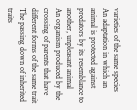varieties of the same species
An adaptation in which an animal is protected against predators by its resemblance to another, unpleasant animal
An organism produced by the crossing of parents that have different forms of the same trait
The passing down of inherited traits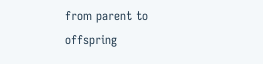from parent to offspring